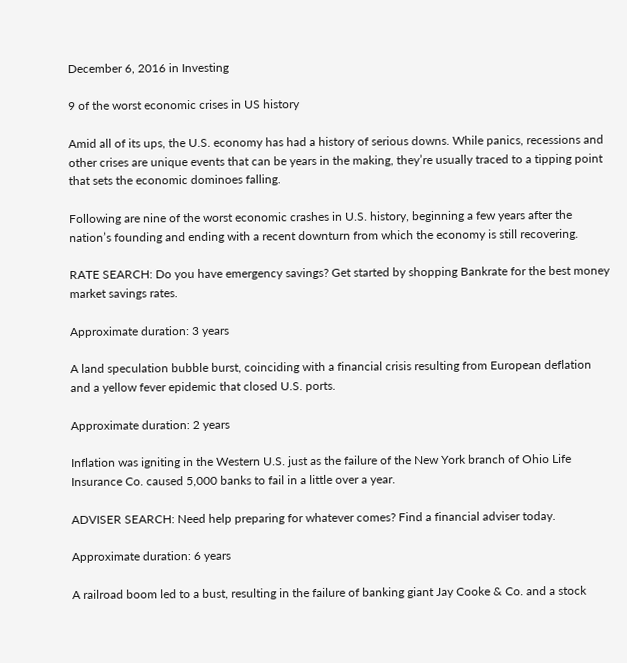December 6, 2016 in Investing

9 of the worst economic crises in US history

Amid all of its ups, the U.S. economy has had a history of serious downs. While panics, recessions and other crises are unique events that can be years in the making, they’re usually traced to a tipping point that sets the economic dominoes falling.

Following are nine of the worst economic crashes in U.S. history, beginning a few years after the nation’s founding and ending with a recent downturn from which the economy is still recovering.

RATE SEARCH: Do you have emergency savings? Get started by shopping Bankrate for the best money market savings rates.

Approximate duration: 3 years

A land speculation bubble burst, coinciding with a financial crisis resulting from European deflation and a yellow fever epidemic that closed U.S. ports.

Approximate duration: 2 years

Inflation was igniting in the Western U.S. just as the failure of the New York branch of Ohio Life Insurance Co. caused 5,000 banks to fail in a little over a year.

ADVISER SEARCH: Need help preparing for whatever comes? Find a financial adviser today.

Approximate duration: 6 years

A railroad boom led to a bust, resulting in the failure of banking giant Jay Cooke & Co. and a stock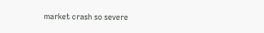market crash so severe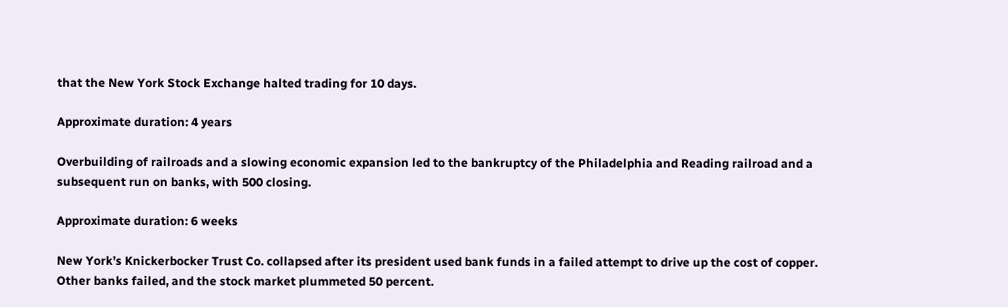that the New York Stock Exchange halted trading for 10 days.

Approximate duration: 4 years

Overbuilding of railroads and a slowing economic expansion led to the bankruptcy of the Philadelphia and Reading railroad and a subsequent run on banks, with 500 closing.

Approximate duration: 6 weeks

New York’s Knickerbocker Trust Co. collapsed after its president used bank funds in a failed attempt to drive up the cost of copper. Other banks failed, and the stock market plummeted 50 percent.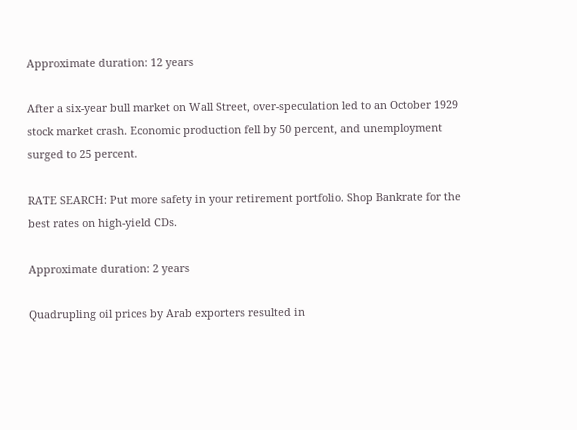Approximate duration: 12 years

After a six-year bull market on Wall Street, over-speculation led to an October 1929 stock market crash. Economic production fell by 50 percent, and unemployment surged to 25 percent.

RATE SEARCH: Put more safety in your retirement portfolio. Shop Bankrate for the best rates on high-yield CDs.

Approximate duration: 2 years

Quadrupling oil prices by Arab exporters resulted in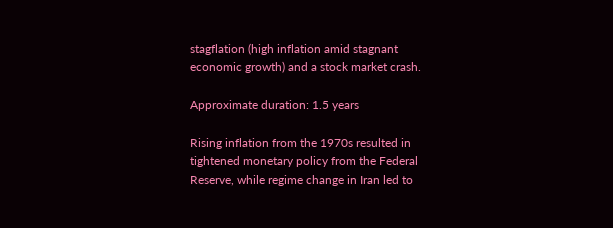stagflation (high inflation amid stagnant economic growth) and a stock market crash.

Approximate duration: 1.5 years

Rising inflation from the 1970s resulted in tightened monetary policy from the Federal Reserve, while regime change in Iran led to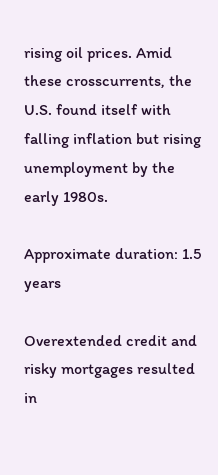rising oil prices. Amid these crosscurrents, the U.S. found itself with falling inflation but rising unemployment by the early 1980s.

Approximate duration: 1.5 years

Overextended credit and risky mortgages resulted in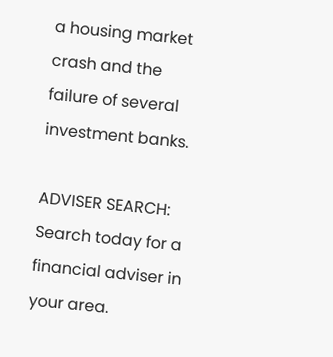a housing market crash and the failure of several investment banks.

ADVISER SEARCH: Search today for a financial adviser in your area.